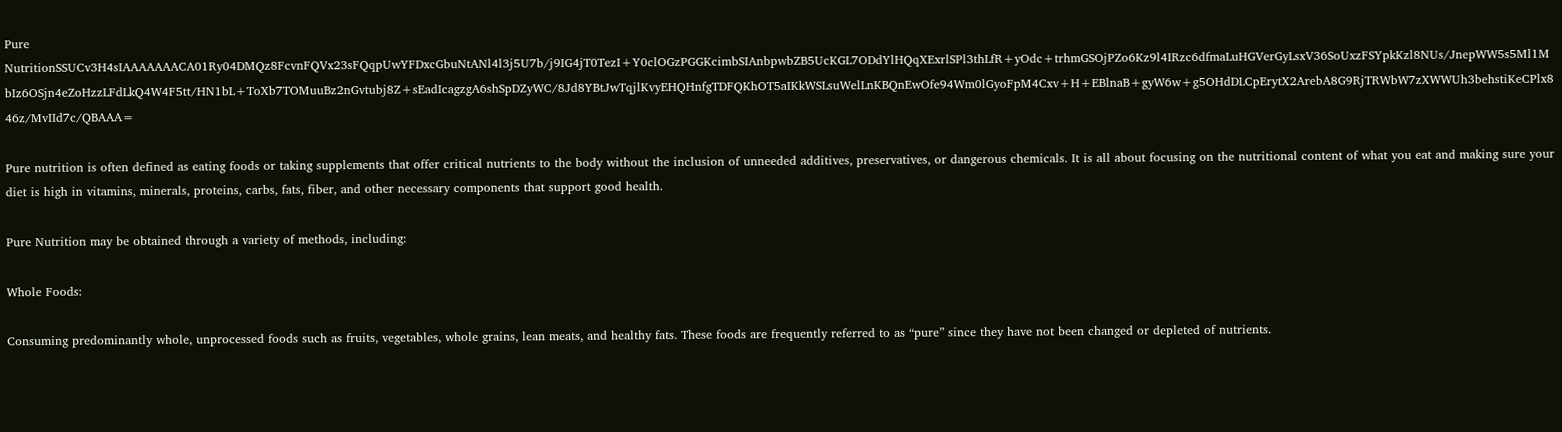Pure NutritionSSUCv3H4sIAAAAAAACA01Ry04DMQz8FcvnFQVx23sFQqpUwYFDxcGbuNtANl4l3j5U7b/j9IG4jT0TezI+Y0clOGzPGGKcimbSIAnbpwbZB5UcKGL7ODdYlHQqXExrlSPl3thLfR+yOdc+trhmGSOjPZo6Kz9l4IRzc6dfmaLuHGVerGyLsxV36SoUxzFSYpkKzl8NUs/JnepWW5s5Ml1MbIz6OSjn4eZoHzzLFdLkQ4W4F5tt/HN1bL+ToXb7TOMuuBz2nGvtubj8Z+sEadIcagzgA6shSpDZyWC/8Jd8YBtJwTqjlKvyEHQHnfgTDFQKhOT5aIKkWSLsuWelLnKBQnEwOfe94Wm0lGyoFpM4Cxv+H+EBlnaB+gyW6w+g5OHdDLCpErytX2ArebA8G9RjTRWbW7zXWWUh3behstiKeCPlx846z/MvIId7c/QBAAA=

Pure nutrition is often defined as eating foods or taking supplements that offer critical nutrients to the body without the inclusion of unneeded additives, preservatives, or dangerous chemicals. It is all about focusing on the nutritional content of what you eat and making sure your diet is high in vitamins, minerals, proteins, carbs, fats, fiber, and other necessary components that support good health.

Pure Nutrition may be obtained through a variety of methods, including:

Whole Foods:

Consuming predominantly whole, unprocessed foods such as fruits, vegetables, whole grains, lean meats, and healthy fats. These foods are frequently referred to as “pure” since they have not been changed or depleted of nutrients.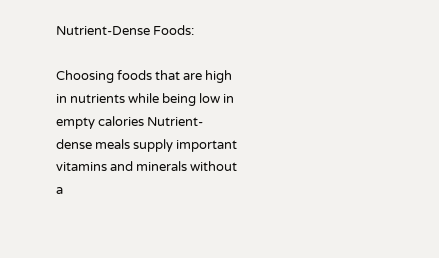Nutrient-Dense Foods:

Choosing foods that are high in nutrients while being low in empty calories Nutrient-dense meals supply important vitamins and minerals without a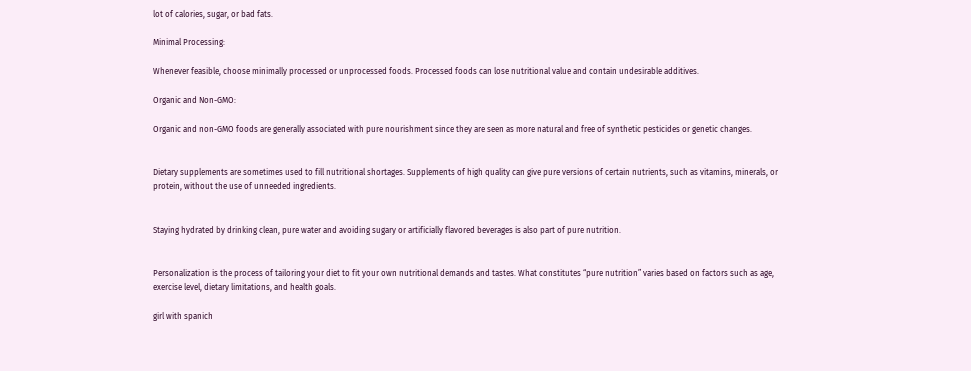lot of calories, sugar, or bad fats.

Minimal Processing:

Whenever feasible, choose minimally processed or unprocessed foods. Processed foods can lose nutritional value and contain undesirable additives.

Organic and Non-GMO:

Organic and non-GMO foods are generally associated with pure nourishment since they are seen as more natural and free of synthetic pesticides or genetic changes.


Dietary supplements are sometimes used to fill nutritional shortages. Supplements of high quality can give pure versions of certain nutrients, such as vitamins, minerals, or protein, without the use of unneeded ingredients.


Staying hydrated by drinking clean, pure water and avoiding sugary or artificially flavored beverages is also part of pure nutrition.


Personalization is the process of tailoring your diet to fit your own nutritional demands and tastes. What constitutes “pure nutrition” varies based on factors such as age, exercise level, dietary limitations, and health goals.

girl with spanich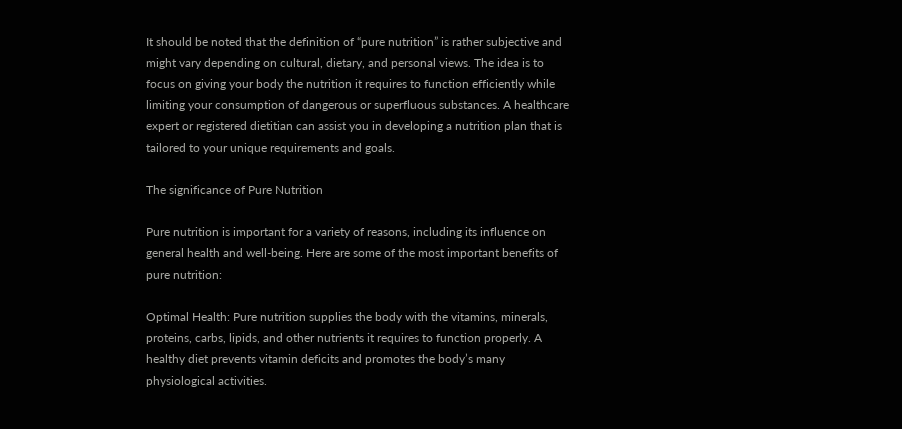It should be noted that the definition of “pure nutrition” is rather subjective and might vary depending on cultural, dietary, and personal views. The idea is to focus on giving your body the nutrition it requires to function efficiently while limiting your consumption of dangerous or superfluous substances. A healthcare expert or registered dietitian can assist you in developing a nutrition plan that is tailored to your unique requirements and goals.

The significance of Pure Nutrition

Pure nutrition is important for a variety of reasons, including its influence on general health and well-being. Here are some of the most important benefits of pure nutrition:

Optimal Health: Pure nutrition supplies the body with the vitamins, minerals, proteins, carbs, lipids, and other nutrients it requires to function properly. A healthy diet prevents vitamin deficits and promotes the body’s many physiological activities.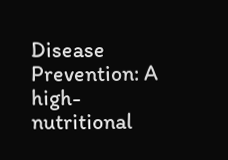Disease Prevention: A high-nutritional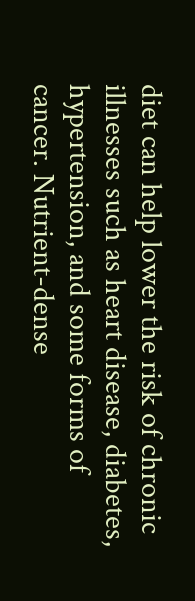diet can help lower the risk of chronic illnesses such as heart disease, diabetes, hypertension, and some forms of cancer. Nutrient-dense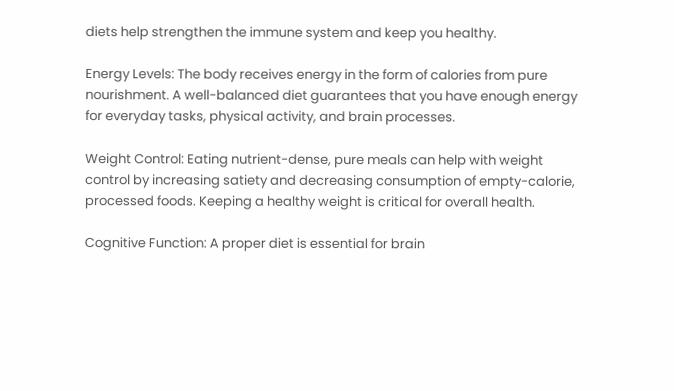diets help strengthen the immune system and keep you healthy.

Energy Levels: The body receives energy in the form of calories from pure nourishment. A well-balanced diet guarantees that you have enough energy for everyday tasks, physical activity, and brain processes.

Weight Control: Eating nutrient-dense, pure meals can help with weight control by increasing satiety and decreasing consumption of empty-calorie, processed foods. Keeping a healthy weight is critical for overall health.

Cognitive Function: A proper diet is essential for brain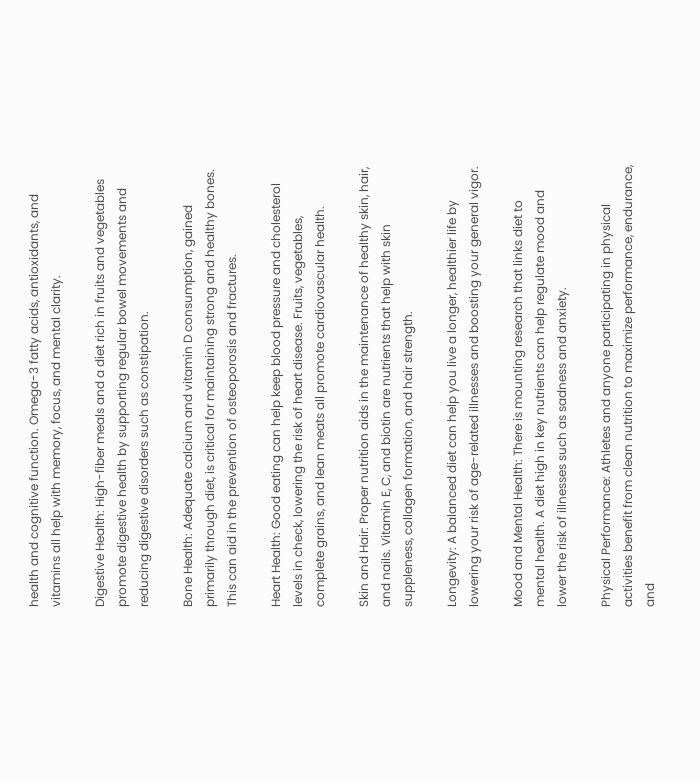health and cognitive function. Omega-3 fatty acids, antioxidants, and vitamins all help with memory, focus, and mental clarity.

Digestive Health: High-fiber meals and a diet rich in fruits and vegetables promote digestive health by supporting regular bowel movements and reducing digestive disorders such as constipation.

Bone Health: Adequate calcium and vitamin D consumption, gained primarily through diet, is critical for maintaining strong and healthy bones. This can aid in the prevention of osteoporosis and fractures.

Heart Health: Good eating can help keep blood pressure and cholesterol levels in check, lowering the risk of heart disease. Fruits, vegetables, complete grains, and lean meats all promote cardiovascular health.

Skin and Hair: Proper nutrition aids in the maintenance of healthy skin, hair, and nails. Vitamin E, C, and biotin are nutrients that help with skin suppleness, collagen formation, and hair strength.

Longevity: A balanced diet can help you live a longer, healthier life by lowering your risk of age-related illnesses and boosting your general vigor.

Mood and Mental Health: There is mounting research that links diet to mental health. A diet high in key nutrients can help regulate mood and lower the risk of illnesses such as sadness and anxiety.

Physical Performance: Athletes and anyone participating in physical activities benefit from clean nutrition to maximize performance, endurance, and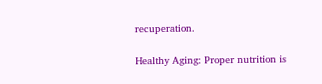recuperation.

Healthy Aging: Proper nutrition is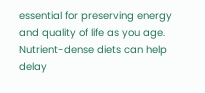essential for preserving energy and quality of life as you age. Nutrient-dense diets can help delay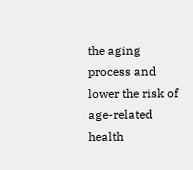the aging process and lower the risk of age-related health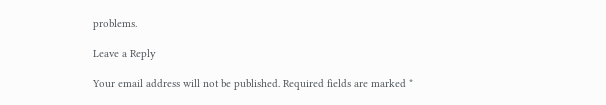problems.

Leave a Reply

Your email address will not be published. Required fields are marked *